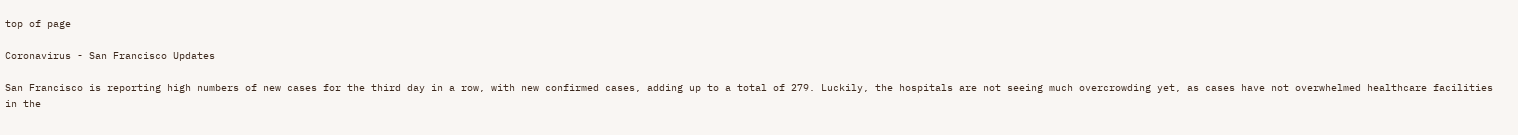top of page

Coronavirus - San Francisco Updates

San Francisco is reporting high numbers of new cases for the third day in a row, with new confirmed cases, adding up to a total of 279. Luckily, the hospitals are not seeing much overcrowding yet, as cases have not overwhelmed healthcare facilities in the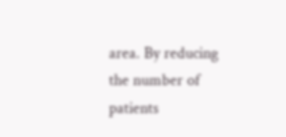area. By reducing the number of patients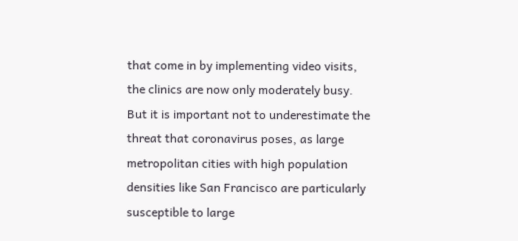that come in by implementing video visits, the clinics are now only moderately busy. But it is important not to underestimate the threat that coronavirus poses, as large metropolitan cities with high population densities like San Francisco are particularly susceptible to large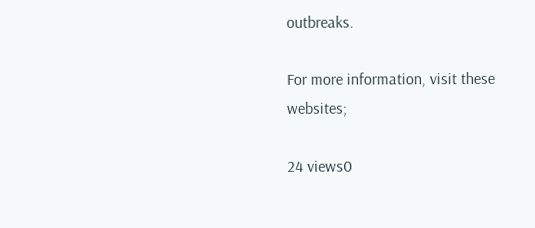outbreaks.

For more information, visit these websites;

24 views0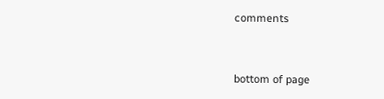comments


bottom of page